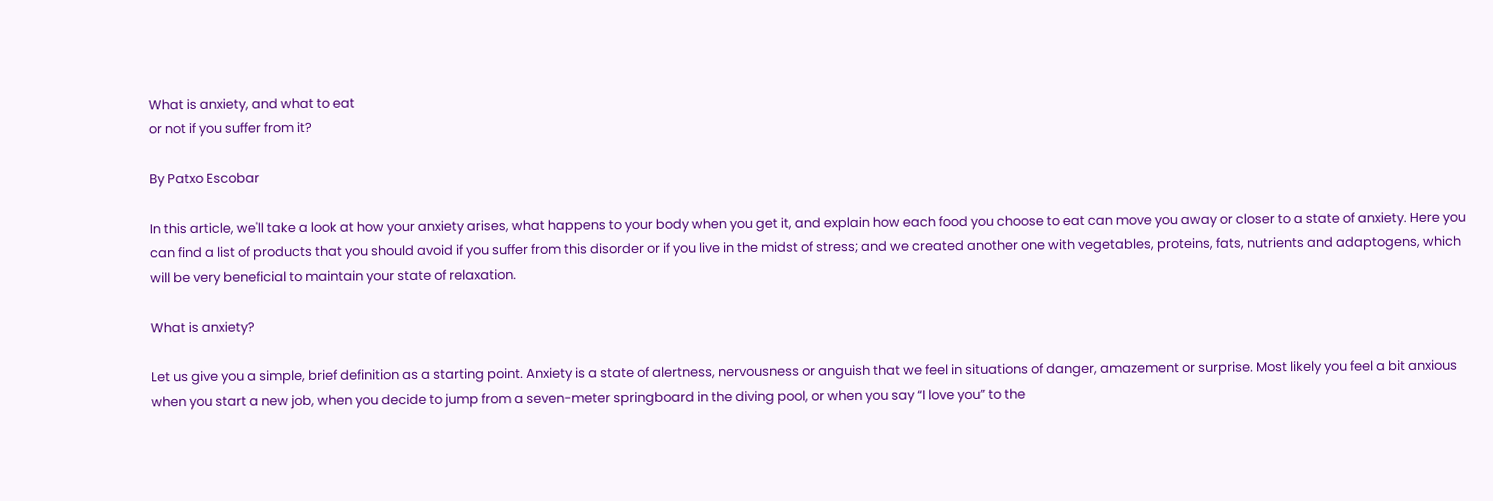What is anxiety, and what to eat
or not if you suffer from it?

By Patxo Escobar

In this article, we'll take a look at how your anxiety arises, what happens to your body when you get it, and explain how each food you choose to eat can move you away or closer to a state of anxiety. Here you can find a list of products that you should avoid if you suffer from this disorder or if you live in the midst of stress; and we created another one with vegetables, proteins, fats, nutrients and adaptogens, which will be very beneficial to maintain your state of relaxation.

What is anxiety?

Let us give you a simple, brief definition as a starting point. Anxiety is a state of alertness, nervousness or anguish that we feel in situations of danger, amazement or surprise. Most likely you feel a bit anxious when you start a new job, when you decide to jump from a seven-meter springboard in the diving pool, or when you say “I love you” to the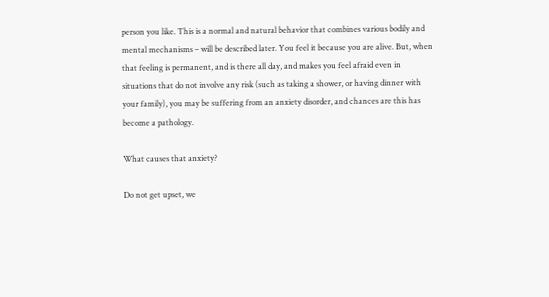person you like. This is a normal and natural behavior that combines various bodily and mental mechanisms – will be described later. You feel it because you are alive. But, when that feeling is permanent, and is there all day, and makes you feel afraid even in situations that do not involve any risk (such as taking a shower, or having dinner with your family), you may be suffering from an anxiety disorder, and chances are this has become a pathology.

What causes that anxiety?

Do not get upset, we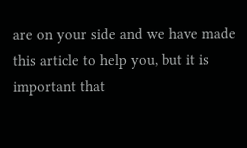are on your side and we have made this article to help you, but it is important that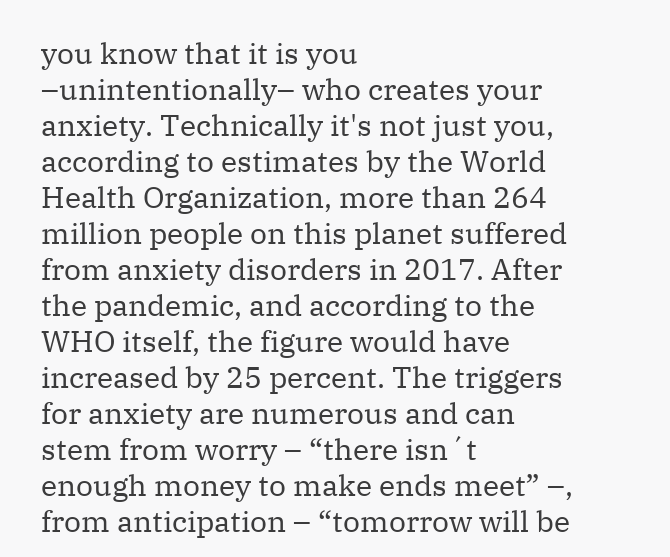you know that it is you –unintentionally– who creates your anxiety. Technically it's not just you, according to estimates by the World Health Organization, more than 264 million people on this planet suffered from anxiety disorders in 2017. After the pandemic, and according to the WHO itself, the figure would have increased by 25 percent. The triggers for anxiety are numerous and can stem from worry – “there isn´t enough money to make ends meet” –, from anticipation – “tomorrow will be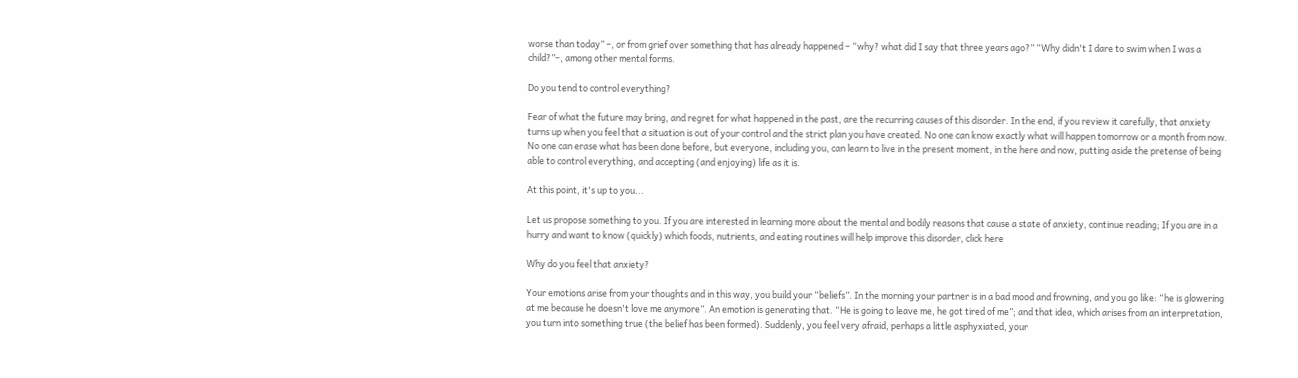worse than today” –, or from grief over something that has already happened – “why? what did I say that three years ago?” “Why didn't I dare to swim when I was a child?”–, among other mental forms.

Do you tend to control everything?

Fear of what the future may bring, and regret for what happened in the past, are the recurring causes of this disorder. In the end, if you review it carefully, that anxiety turns up when you feel that a situation is out of your control and the strict plan you have created. No one can know exactly what will happen tomorrow or a month from now. No one can erase what has been done before, but everyone, including you, can learn to live in the present moment, in the here and now, putting aside the pretense of being able to control everything, and accepting (and enjoying) life as it is.

At this point, it's up to you...

Let us propose something to you. If you are interested in learning more about the mental and bodily reasons that cause a state of anxiety, continue reading; If you are in a hurry and want to know (quickly) which foods, nutrients, and eating routines will help improve this disorder, click here

Why do you feel that anxiety?

Your emotions arise from your thoughts and in this way, you build your “beliefs”. In the morning your partner is in a bad mood and frowning, and you go like: “he is glowering at me because he doesn't love me anymore”. An emotion is generating that. “He is going to leave me, he got tired of me”; and that idea, which arises from an interpretation, you turn into something true (the belief has been formed). Suddenly, you feel very afraid, perhaps a little asphyxiated, your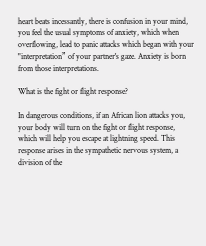heart beats incessantly, there is confusion in your mind, you feel the usual symptoms of anxiety, which when overflowing, lead to panic attacks which began with your "interpretation” of your partner's gaze. Anxiety is born from those interpretations.

What is the fight or flight response?

In dangerous conditions, if an African lion attacks you, your body will turn on the fight or flight response, which will help you escape at lightning speed. This response arises in the sympathetic nervous system, a division of the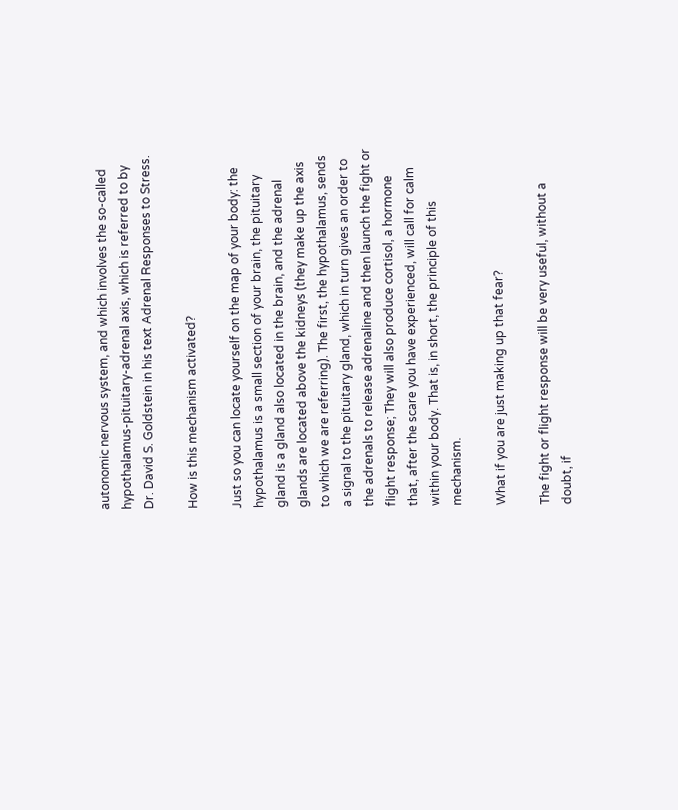autonomic nervous system, and which involves the so-called hypothalamus-pituitary-adrenal axis, which is referred to by Dr. David S. Goldstein in his text Adrenal Responses to Stress.

How is this mechanism activated?

Just so you can locate yourself on the map of your body: the hypothalamus is a small section of your brain, the pituitary gland is a gland also located in the brain, and the adrenal glands are located above the kidneys (they make up the axis to which we are referring). The first, the hypothalamus, sends a signal to the pituitary gland, which in turn gives an order to the adrenals to release adrenaline and then launch the fight or flight response; They will also produce cortisol, a hormone that, after the scare you have experienced, will call for calm within your body. That is, in short, the principle of this mechanism.

What if you are just making up that fear?

The fight or flight response will be very useful, without a doubt, if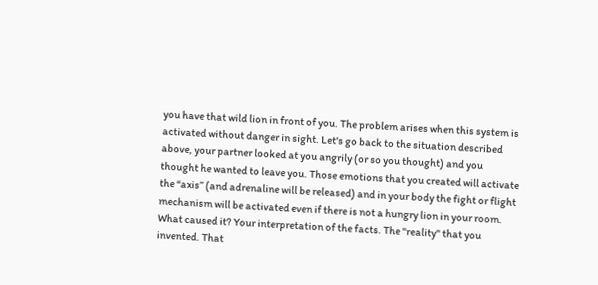you have that wild lion in front of you. The problem arises when this system is activated without danger in sight. Let's go back to the situation described above, your partner looked at you angrily (or so you thought) and you thought he wanted to leave you. Those emotions that you created will activate the “axis” (and adrenaline will be released) and in your body the fight or flight mechanism will be activated even if there is not a hungry lion in your room. What caused it? Your interpretation of the facts. The "reality" that you invented. That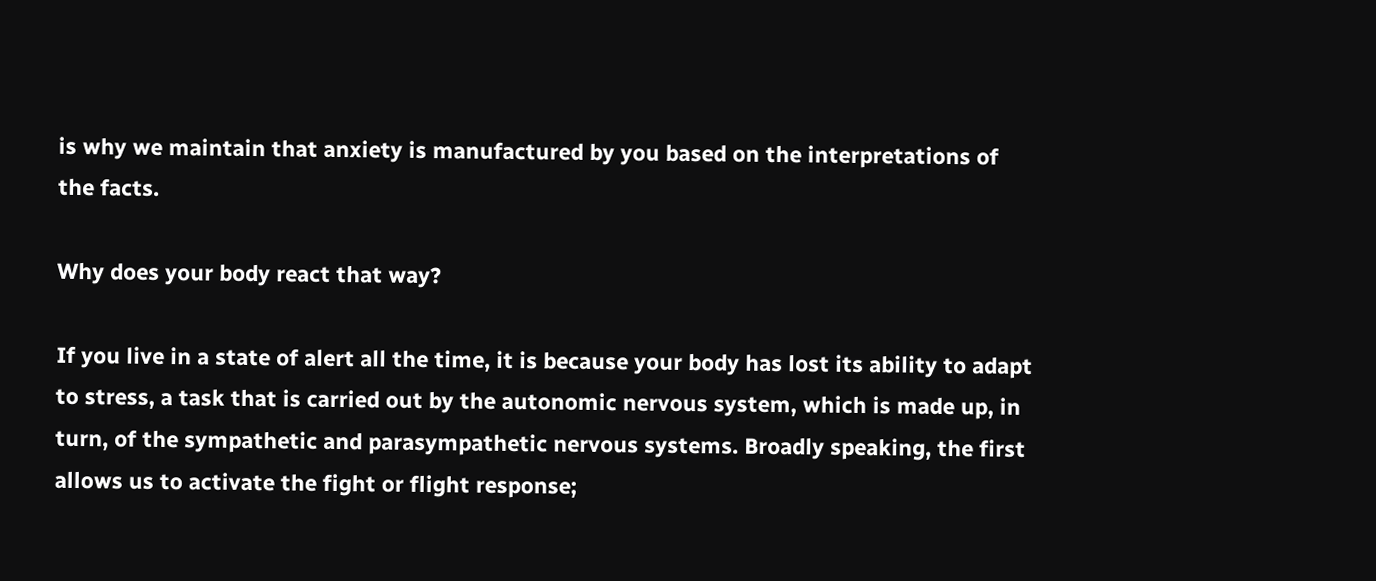is why we maintain that anxiety is manufactured by you based on the interpretations of the facts.

Why does your body react that way?

If you live in a state of alert all the time, it is because your body has lost its ability to adapt to stress, a task that is carried out by the autonomic nervous system, which is made up, in turn, of the sympathetic and parasympathetic nervous systems. Broadly speaking, the first allows us to activate the fight or flight response;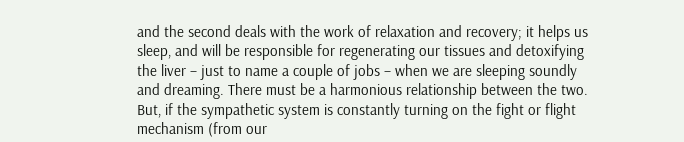and the second deals with the work of relaxation and recovery; it helps us sleep, and will be responsible for regenerating our tissues and detoxifying the liver – just to name a couple of jobs – when we are sleeping soundly and dreaming. There must be a harmonious relationship between the two. But, if the sympathetic system is constantly turning on the fight or flight mechanism (from our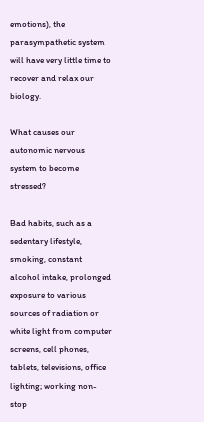emotions), the parasympathetic system will have very little time to recover and relax our biology.

What causes our autonomic nervous system to become stressed?

Bad habits, such as a sedentary lifestyle, smoking, constant alcohol intake, prolonged exposure to various sources of radiation or white light from computer screens, cell phones, tablets, televisions, office lighting; working non-stop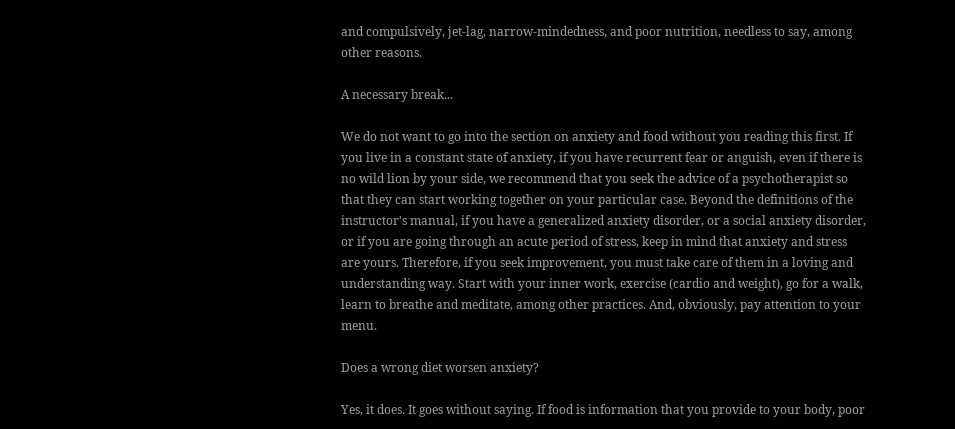and compulsively, jet-lag, narrow-mindedness, and poor nutrition, needless to say, among other reasons.

A necessary break...

We do not want to go into the section on anxiety and food without you reading this first. If you live in a constant state of anxiety, if you have recurrent fear or anguish, even if there is no wild lion by your side, we recommend that you seek the advice of a psychotherapist so that they can start working together on your particular case. Beyond the definitions of the instructor's manual, if you have a generalized anxiety disorder, or a social anxiety disorder, or if you are going through an acute period of stress, keep in mind that anxiety and stress are yours. Therefore, if you seek improvement, you must take care of them in a loving and understanding way. Start with your inner work, exercise (cardio and weight), go for a walk, learn to breathe and meditate, among other practices. And, obviously, pay attention to your menu.

Does a wrong diet worsen anxiety?

Yes, it does. It goes without saying. If food is information that you provide to your body, poor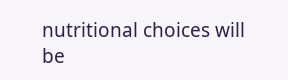nutritional choices will be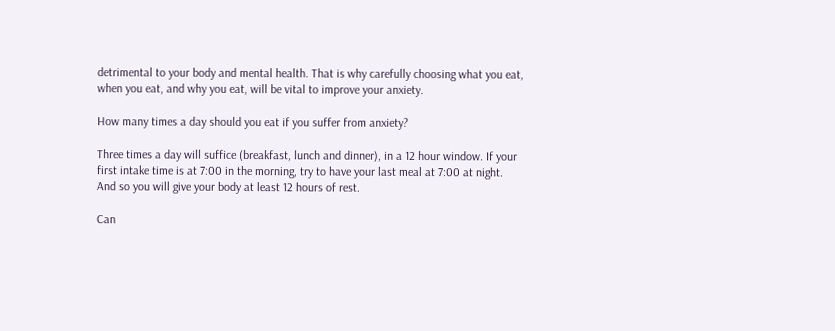detrimental to your body and mental health. That is why carefully choosing what you eat, when you eat, and why you eat, will be vital to improve your anxiety.

How many times a day should you eat if you suffer from anxiety?

Three times a day will suffice (breakfast, lunch and dinner), in a 12 hour window. If your first intake time is at 7:00 in the morning, try to have your last meal at 7:00 at night. And so you will give your body at least 12 hours of rest.

Can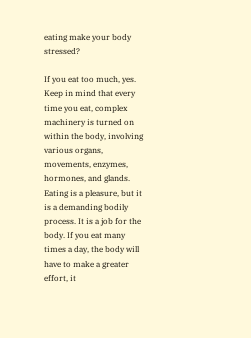eating make your body stressed?

If you eat too much, yes. Keep in mind that every time you eat, complex machinery is turned on within the body, involving various organs, movements, enzymes, hormones, and glands. Eating is a pleasure, but it is a demanding bodily process. It is a job for the body. If you eat many times a day, the body will have to make a greater effort, it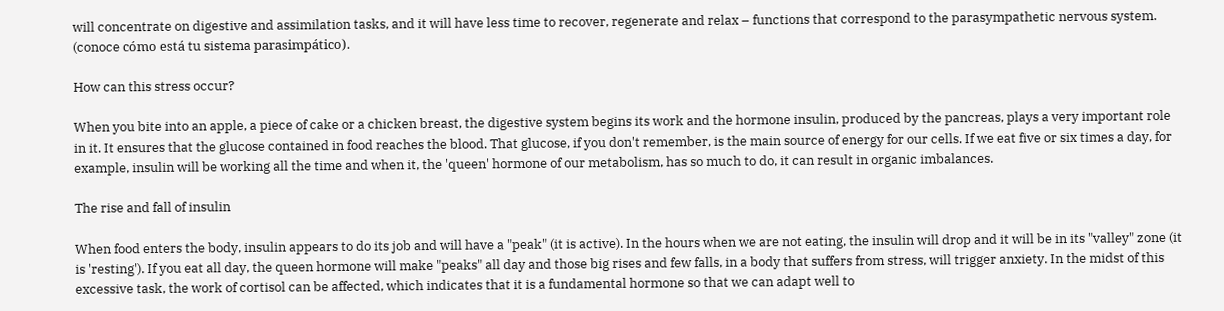will concentrate on digestive and assimilation tasks, and it will have less time to recover, regenerate and relax – functions that correspond to the parasympathetic nervous system. (conoce cómo está tu sistema parasimpático).

How can this stress occur?

When you bite into an apple, a piece of cake or a chicken breast, the digestive system begins its work and the hormone insulin, produced by the pancreas, plays a very important role in it. It ensures that the glucose contained in food reaches the blood. That glucose, if you don't remember, is the main source of energy for our cells. If we eat five or six times a day, for example, insulin will be working all the time and when it, the 'queen' hormone of our metabolism, has so much to do, it can result in organic imbalances.

The rise and fall of insulin

When food enters the body, insulin appears to do its job and will have a "peak" (it is active). In the hours when we are not eating, the insulin will drop and it will be in its "valley" zone (it is 'resting'). If you eat all day, the queen hormone will make "peaks" all day and those big rises and few falls, in a body that suffers from stress, will trigger anxiety. In the midst of this excessive task, the work of cortisol can be affected, which indicates that it is a fundamental hormone so that we can adapt well to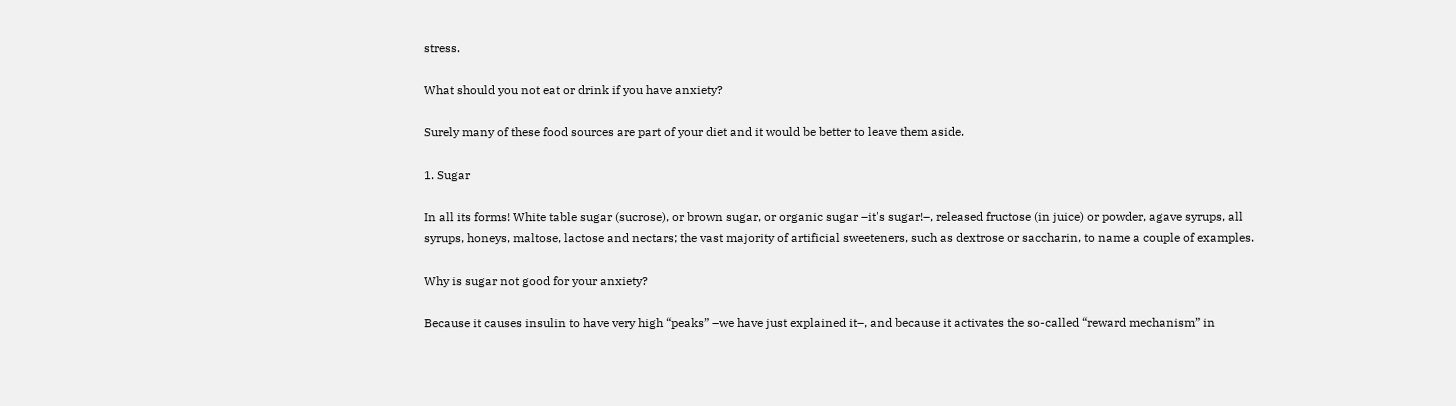stress.

What should you not eat or drink if you have anxiety?

Surely many of these food sources are part of your diet and it would be better to leave them aside.

1. Sugar

In all its forms! White table sugar (sucrose), or brown sugar, or organic sugar –it's sugar!–, released fructose (in juice) or powder, agave syrups, all syrups, honeys, maltose, lactose and nectars; the vast majority of artificial sweeteners, such as dextrose or saccharin, to name a couple of examples.

Why is sugar not good for your anxiety?

Because it causes insulin to have very high “peaks” –we have just explained it–, and because it activates the so-called “reward mechanism” in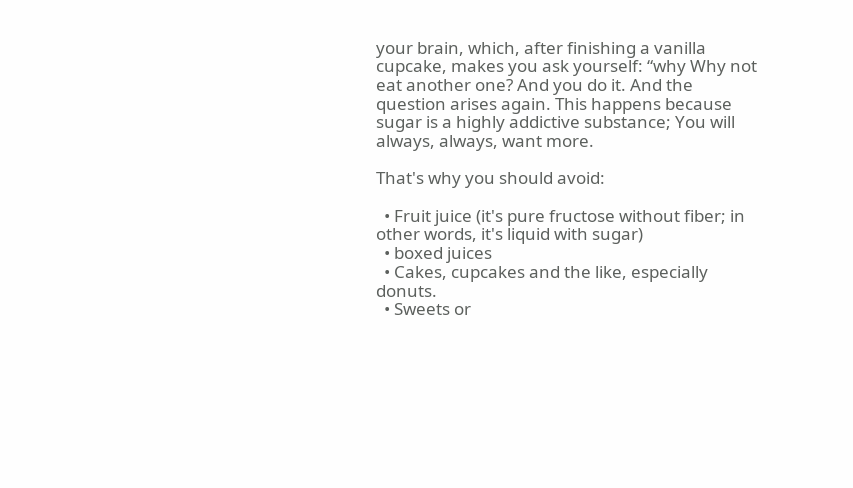your brain, which, after finishing a vanilla cupcake, makes you ask yourself: “why Why not eat another one? And you do it. And the question arises again. This happens because sugar is a highly addictive substance; You will always, always, want more.

That's why you should avoid:

  • Fruit juice (it's pure fructose without fiber; in other words, it's liquid with sugar)
  • boxed juices
  • Cakes, cupcakes and the like, especially donuts.
  • Sweets or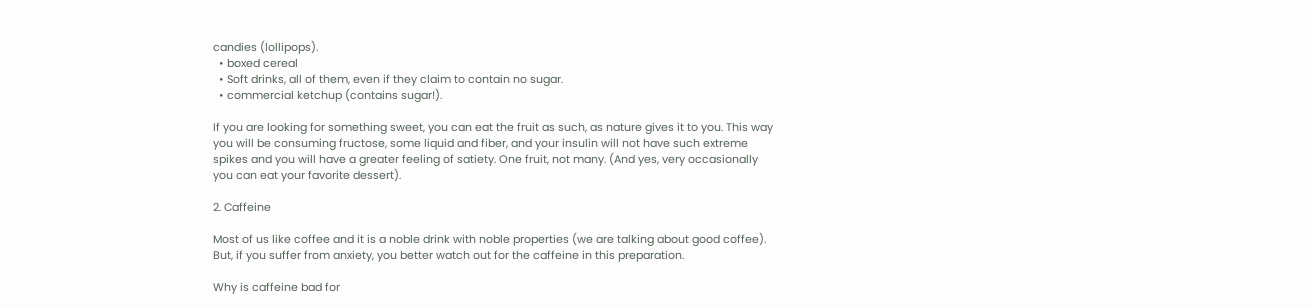candies (lollipops).
  • boxed cereal
  • Soft drinks, all of them, even if they claim to contain no sugar.
  • commercial ketchup (contains sugar!).

If you are looking for something sweet, you can eat the fruit as such, as nature gives it to you. This way you will be consuming fructose, some liquid and fiber, and your insulin will not have such extreme spikes and you will have a greater feeling of satiety. One fruit, not many. (And yes, very occasionally you can eat your favorite dessert).

2. Caffeine

Most of us like coffee and it is a noble drink with noble properties (we are talking about good coffee). But, if you suffer from anxiety, you better watch out for the caffeine in this preparation.

Why is caffeine bad for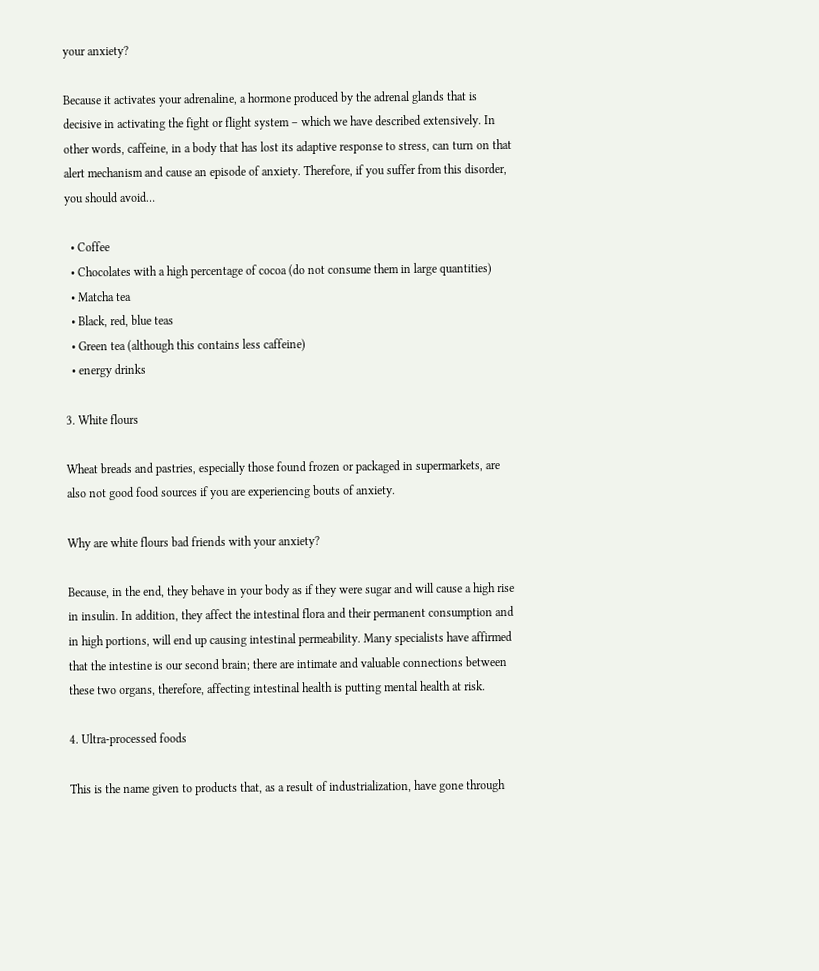your anxiety?

Because it activates your adrenaline, a hormone produced by the adrenal glands that is decisive in activating the fight or flight system – which we have described extensively. In other words, caffeine, in a body that has lost its adaptive response to stress, can turn on that alert mechanism and cause an episode of anxiety. Therefore, if you suffer from this disorder, you should avoid…

  • Coffee
  • Chocolates with a high percentage of cocoa (do not consume them in large quantities)
  • Matcha tea
  • Black, red, blue teas
  • Green tea (although this contains less caffeine)
  • energy drinks

3. White flours

Wheat breads and pastries, especially those found frozen or packaged in supermarkets, are also not good food sources if you are experiencing bouts of anxiety.

Why are white flours bad friends with your anxiety?

Because, in the end, they behave in your body as if they were sugar and will cause a high rise in insulin. In addition, they affect the intestinal flora and their permanent consumption and in high portions, will end up causing intestinal permeability. Many specialists have affirmed that the intestine is our second brain; there are intimate and valuable connections between these two organs, therefore, affecting intestinal health is putting mental health at risk.

4. Ultra-processed foods

This is the name given to products that, as a result of industrialization, have gone through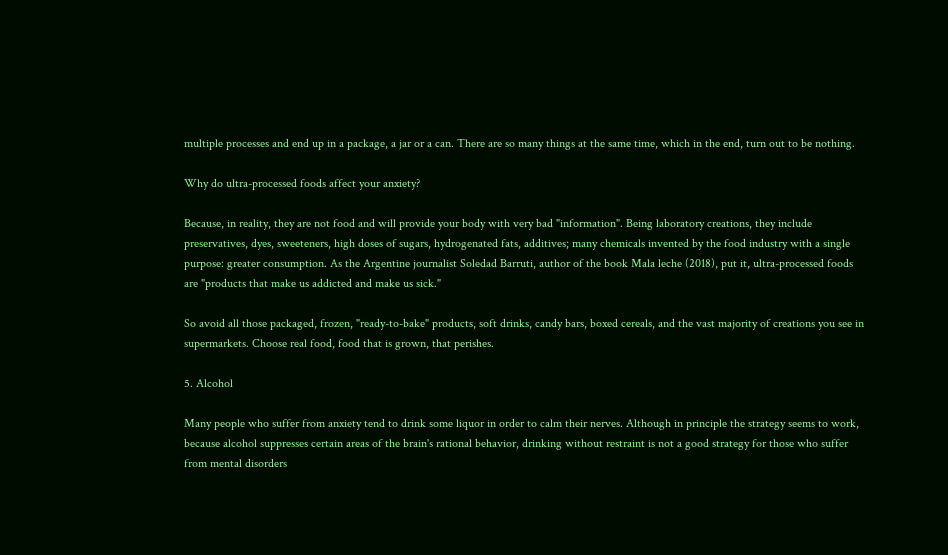multiple processes and end up in a package, a jar or a can. There are so many things at the same time, which in the end, turn out to be nothing.

Why do ultra-processed foods affect your anxiety?

Because, in reality, they are not food and will provide your body with very bad "information". Being laboratory creations, they include preservatives, dyes, sweeteners, high doses of sugars, hydrogenated fats, additives; many chemicals invented by the food industry with a single purpose: greater consumption. As the Argentine journalist Soledad Barruti, author of the book Mala leche (2018), put it, ultra-processed foods are "products that make us addicted and make us sick."

So avoid all those packaged, frozen, "ready-to-bake" products, soft drinks, candy bars, boxed cereals, and the vast majority of creations you see in supermarkets. Choose real food, food that is grown, that perishes.

5. Alcohol

Many people who suffer from anxiety tend to drink some liquor in order to calm their nerves. Although in principle the strategy seems to work, because alcohol suppresses certain areas of the brain's rational behavior, drinking without restraint is not a good strategy for those who suffer from mental disorders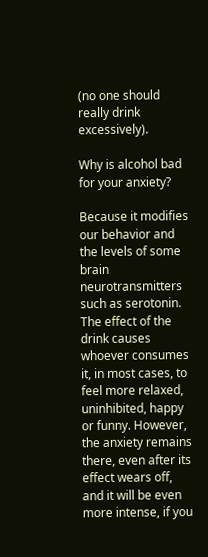(no one should really drink excessively).

Why is alcohol bad for your anxiety?

Because it modifies our behavior and the levels of some brain neurotransmitters such as serotonin. The effect of the drink causes whoever consumes it, in most cases, to feel more relaxed, uninhibited, happy or funny. However, the anxiety remains there, even after its effect wears off, and it will be even more intense, if you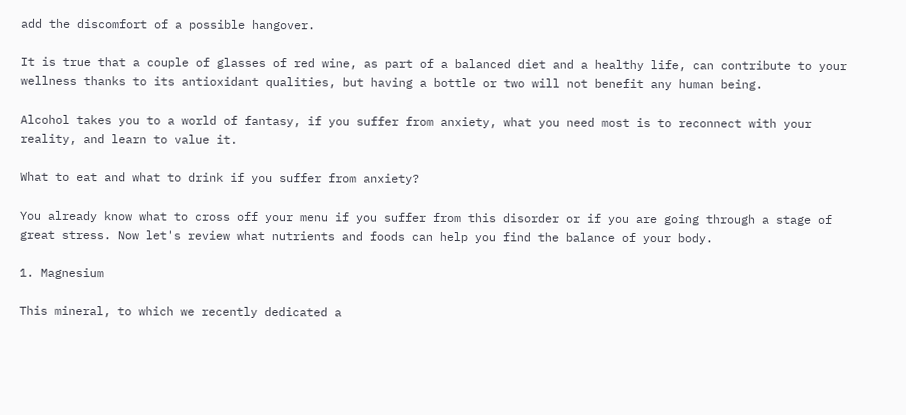add the discomfort of a possible hangover.

It is true that a couple of glasses of red wine, as part of a balanced diet and a healthy life, can contribute to your wellness thanks to its antioxidant qualities, but having a bottle or two will not benefit any human being.

Alcohol takes you to a world of fantasy, if you suffer from anxiety, what you need most is to reconnect with your reality, and learn to value it.

What to eat and what to drink if you suffer from anxiety?

You already know what to cross off your menu if you suffer from this disorder or if you are going through a stage of great stress. Now let's review what nutrients and foods can help you find the balance of your body.

1. Magnesium

This mineral, to which we recently dedicated a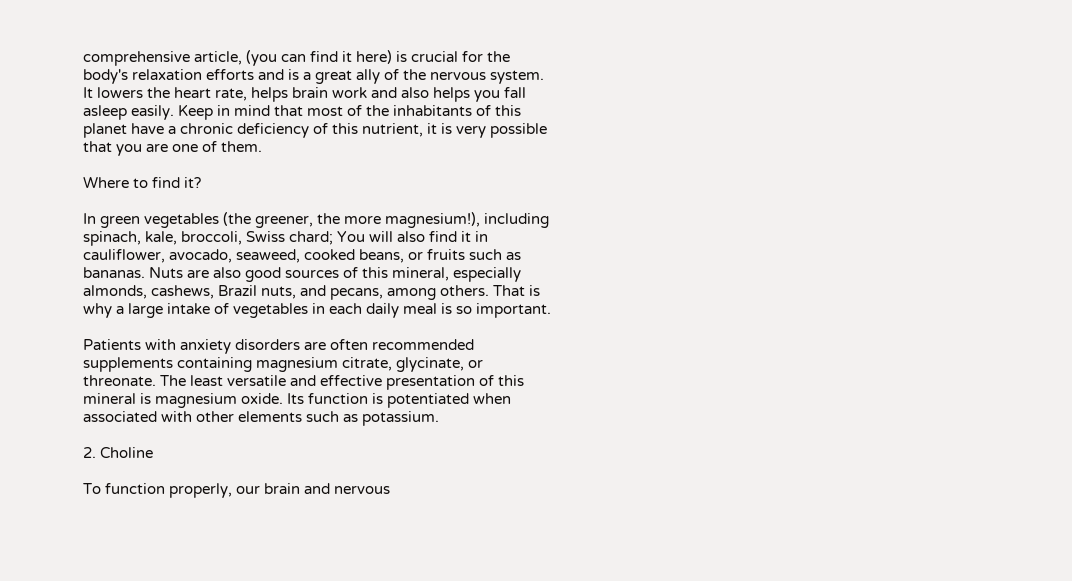comprehensive article, (you can find it here) is crucial for the body's relaxation efforts and is a great ally of the nervous system. It lowers the heart rate, helps brain work and also helps you fall asleep easily. Keep in mind that most of the inhabitants of this planet have a chronic deficiency of this nutrient, it is very possible that you are one of them.

Where to find it?

In green vegetables (the greener, the more magnesium!), including spinach, kale, broccoli, Swiss chard; You will also find it in cauliflower, avocado, seaweed, cooked beans, or fruits such as bananas. Nuts are also good sources of this mineral, especially almonds, cashews, Brazil nuts, and pecans, among others. That is why a large intake of vegetables in each daily meal is so important.

Patients with anxiety disorders are often recommended supplements containing magnesium citrate, glycinate, or threonate. The least versatile and effective presentation of this mineral is magnesium oxide. Its function is potentiated when associated with other elements such as potassium.

2. Choline

To function properly, our brain and nervous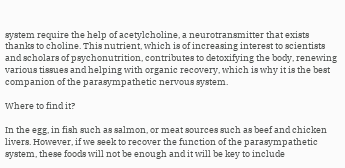system require the help of acetylcholine, a neurotransmitter that exists thanks to choline. This nutrient, which is of increasing interest to scientists and scholars of psychonutrition, contributes to detoxifying the body, renewing various tissues and helping with organic recovery, which is why it is the best companion of the parasympathetic nervous system.

Where to find it?

In the egg, in fish such as salmon, or meat sources such as beef and chicken livers. However, if we seek to recover the function of the parasympathetic system, these foods will not be enough and it will be key to include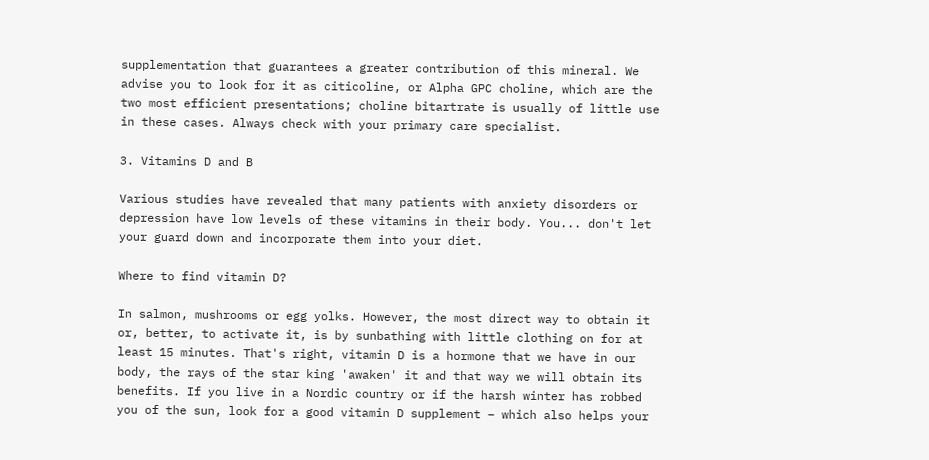supplementation that guarantees a greater contribution of this mineral. We advise you to look for it as citicoline, or Alpha GPC choline, which are the two most efficient presentations; choline bitartrate is usually of little use in these cases. Always check with your primary care specialist.

3. Vitamins D and B

Various studies have revealed that many patients with anxiety disorders or depression have low levels of these vitamins in their body. You... don't let your guard down and incorporate them into your diet.

Where to find vitamin D?

In salmon, mushrooms or egg yolks. However, the most direct way to obtain it or, better, to activate it, is by sunbathing with little clothing on for at least 15 minutes. That's right, vitamin D is a hormone that we have in our body, the rays of the star king 'awaken' it and that way we will obtain its benefits. If you live in a Nordic country or if the harsh winter has robbed you of the sun, look for a good vitamin D supplement – which also helps your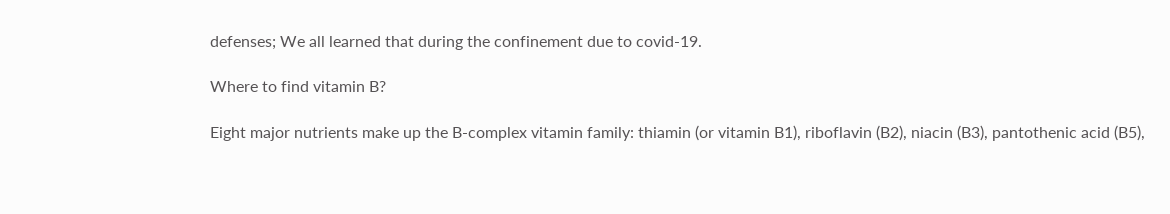defenses; We all learned that during the confinement due to covid-19.

Where to find vitamin B?

Eight major nutrients make up the B-complex vitamin family: thiamin (or vitamin B1), riboflavin (B2), niacin (B3), pantothenic acid (B5),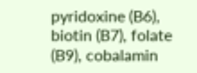pyridoxine (B6), biotin (B7), folate (B9), cobalamin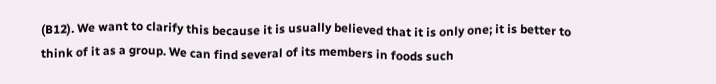(B12). We want to clarify this because it is usually believed that it is only one; it is better to think of it as a group. We can find several of its members in foods such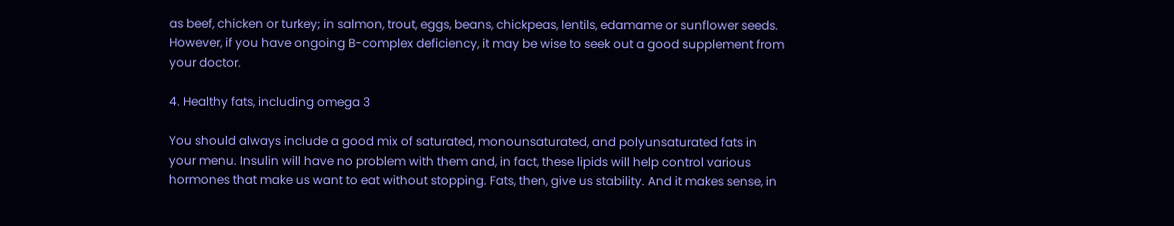as beef, chicken or turkey; in salmon, trout, eggs, beans, chickpeas, lentils, edamame or sunflower seeds. However, if you have ongoing B-complex deficiency, it may be wise to seek out a good supplement from your doctor.

4. Healthy fats, including omega 3

You should always include a good mix of saturated, monounsaturated, and polyunsaturated fats in your menu. Insulin will have no problem with them and, in fact, these lipids will help control various hormones that make us want to eat without stopping. Fats, then, give us stability. And it makes sense, in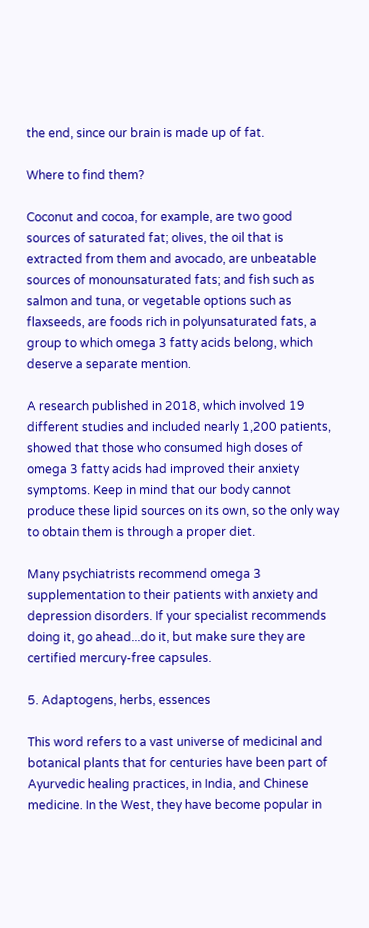the end, since our brain is made up of fat.

Where to find them?

Coconut and cocoa, for example, are two good sources of saturated fat; olives, the oil that is extracted from them and avocado, are unbeatable sources of monounsaturated fats; and fish such as salmon and tuna, or vegetable options such as flaxseeds, are foods rich in polyunsaturated fats, a group to which omega 3 fatty acids belong, which deserve a separate mention.

A research published in 2018, which involved 19 different studies and included nearly 1,200 patients, showed that those who consumed high doses of omega 3 fatty acids had improved their anxiety symptoms. Keep in mind that our body cannot produce these lipid sources on its own, so the only way to obtain them is through a proper diet.

Many psychiatrists recommend omega 3 supplementation to their patients with anxiety and depression disorders. If your specialist recommends doing it, go ahead...do it, but make sure they are certified mercury-free capsules.

5. Adaptogens, herbs, essences

This word refers to a vast universe of medicinal and botanical plants that for centuries have been part of Ayurvedic healing practices, in India, and Chinese medicine. In the West, they have become popular in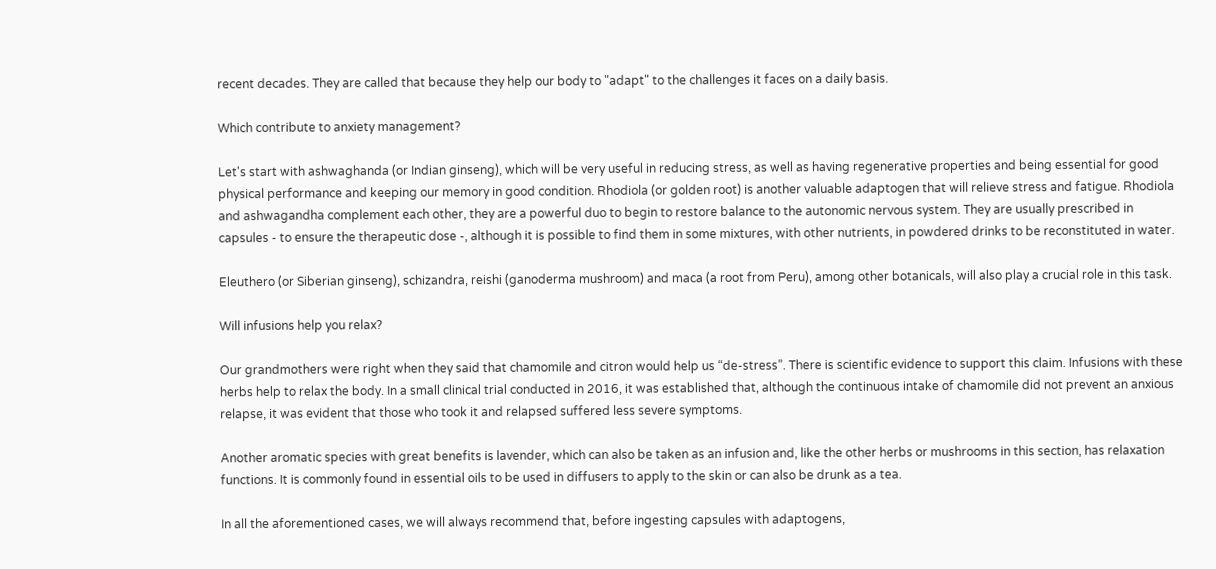recent decades. They are called that because they help our body to "adapt" to the challenges it faces on a daily basis.

Which contribute to anxiety management?

Let's start with ashwaghanda (or Indian ginseng), which will be very useful in reducing stress, as well as having regenerative properties and being essential for good physical performance and keeping our memory in good condition. Rhodiola (or golden root) is another valuable adaptogen that will relieve stress and fatigue. Rhodiola and ashwagandha complement each other, they are a powerful duo to begin to restore balance to the autonomic nervous system. They are usually prescribed in capsules - to ensure the therapeutic dose -, although it is possible to find them in some mixtures, with other nutrients, in powdered drinks to be reconstituted in water.

Eleuthero (or Siberian ginseng), schizandra, reishi (ganoderma mushroom) and maca (a root from Peru), among other botanicals, will also play a crucial role in this task.

Will infusions help you relax?

Our grandmothers were right when they said that chamomile and citron would help us “de-stress”. There is scientific evidence to support this claim. Infusions with these herbs help to relax the body. In a small clinical trial conducted in 2016, it was established that, although the continuous intake of chamomile did not prevent an anxious relapse, it was evident that those who took it and relapsed suffered less severe symptoms.

Another aromatic species with great benefits is lavender, which can also be taken as an infusion and, like the other herbs or mushrooms in this section, has relaxation functions. It is commonly found in essential oils to be used in diffusers to apply to the skin or can also be drunk as a tea.

In all the aforementioned cases, we will always recommend that, before ingesting capsules with adaptogens,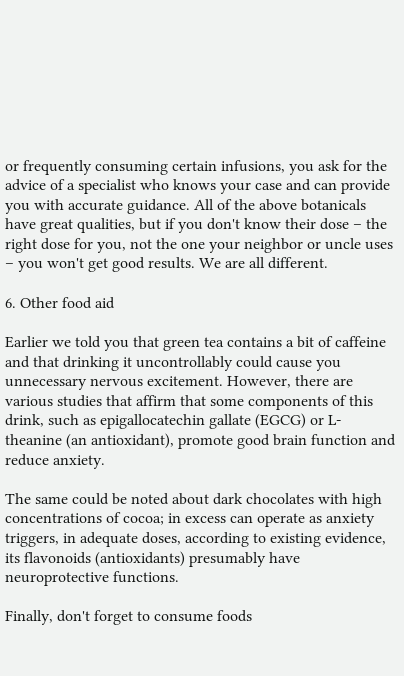or frequently consuming certain infusions, you ask for the advice of a specialist who knows your case and can provide you with accurate guidance. All of the above botanicals have great qualities, but if you don't know their dose – the right dose for you, not the one your neighbor or uncle uses – you won't get good results. We are all different.

6. Other food aid

Earlier we told you that green tea contains a bit of caffeine and that drinking it uncontrollably could cause you unnecessary nervous excitement. However, there are various studies that affirm that some components of this drink, such as epigallocatechin gallate (EGCG) or L-theanine (an antioxidant), promote good brain function and reduce anxiety.

The same could be noted about dark chocolates with high concentrations of cocoa; in excess can operate as anxiety triggers, in adequate doses, according to existing evidence, its flavonoids (antioxidants) presumably have neuroprotective functions.

Finally, don't forget to consume foods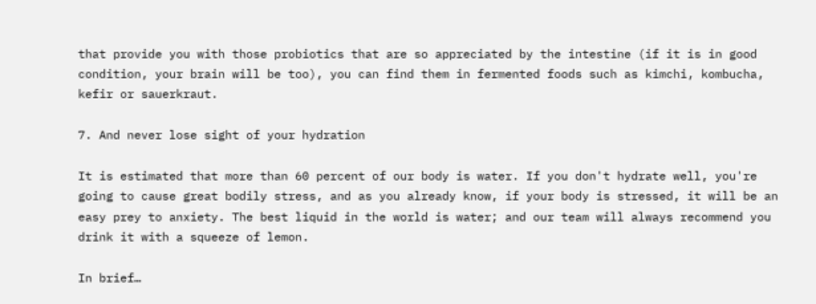that provide you with those probiotics that are so appreciated by the intestine (if it is in good condition, your brain will be too), you can find them in fermented foods such as kimchi, kombucha, kefir or sauerkraut.

7. And never lose sight of your hydration

It is estimated that more than 60 percent of our body is water. If you don't hydrate well, you're going to cause great bodily stress, and as you already know, if your body is stressed, it will be an easy prey to anxiety. The best liquid in the world is water; and our team will always recommend you drink it with a squeeze of lemon.

In brief…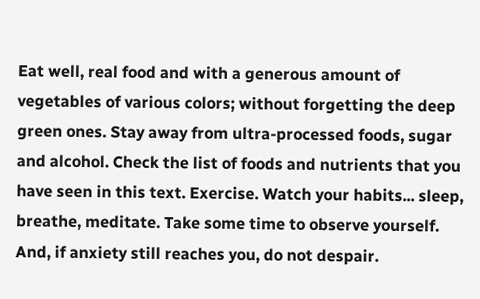Eat well, real food and with a generous amount of vegetables of various colors; without forgetting the deep green ones. Stay away from ultra-processed foods, sugar and alcohol. Check the list of foods and nutrients that you have seen in this text. Exercise. Watch your habits... sleep, breathe, meditate. Take some time to observe yourself. And, if anxiety still reaches you, do not despair.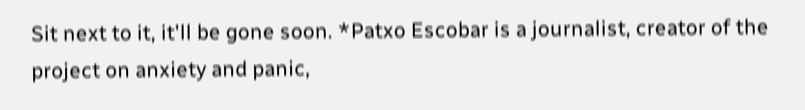Sit next to it, it'll be gone soon. *Patxo Escobar is a journalist, creator of the project on anxiety and panic,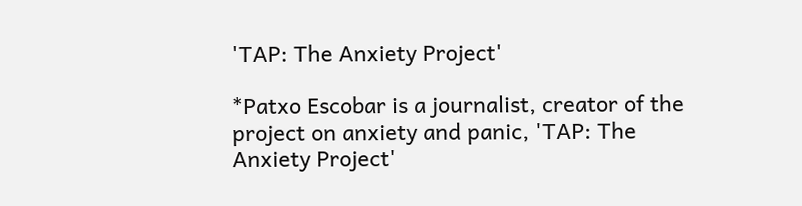'TAP: The Anxiety Project'

*Patxo Escobar is a journalist, creator of the project on anxiety and panic, 'TAP: The Anxiety Project'